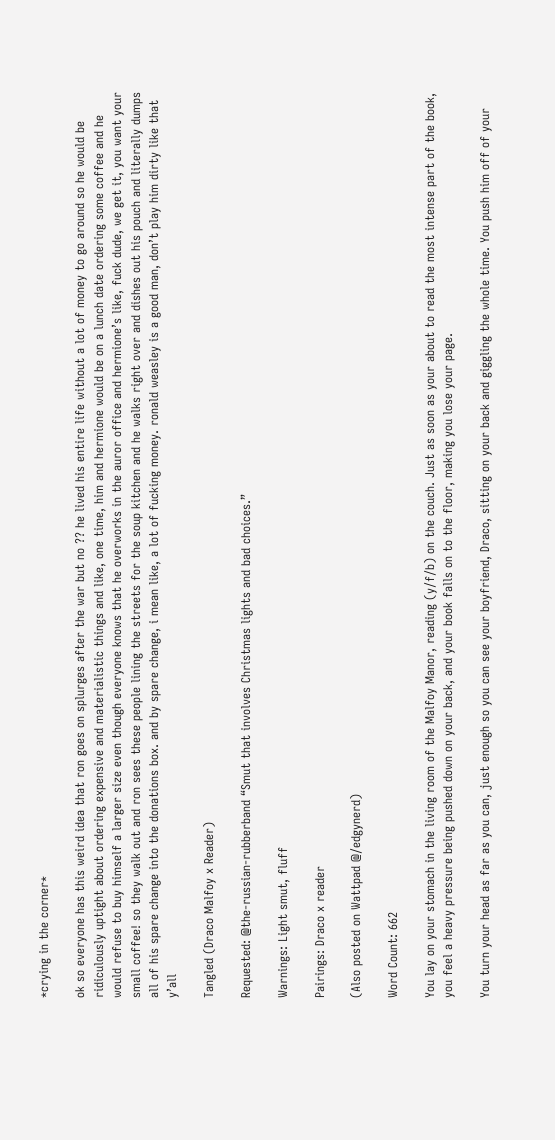*crying in the corner*

ok so everyone has this weird idea that ron goes on splurges after the war but no ?? he lived his entire life without a lot of money to go around so he would be ridiculously uptight about ordering expensive and materialistic things and like, one time, him and hermione would be on a lunch date ordering some coffee and he would refuse to buy himself a larger size even though everyone knows that he overworks in the auror office and hermione’s like, fuck dude, we get it, you want your small coffee! so they walk out and ron sees these people lining the streets for the soup kitchen and he walks right over and dishes out his pouch and literally dumps all of his spare change into the donations box. and by spare change, i mean like, a lot of fucking money. ronald weasley is a good man, don’t play him dirty like that y’all

Tangled (Draco Malfoy x Reader)

Requested: @the-russian-rubberband “Smut that involves Christmas lights and bad choices.”

Warnings: Light smut, fluff

Pairings: Draco x reader

(Also posted on Wattpad @/edgynerd)

Word Count: 662

You lay on your stomach in the living room of the Malfoy Manor, reading (y/f/b) on the couch. Just as soon as your about to read the most intense part of the book, you feel a heavy pressure being pushed down on your back, and your book falls on to the floor, making you lose your page.

You turn your head as far as you can, just enough so you can see your boyfriend, Draco, sitting on your back and giggling the whole time. You push him off of your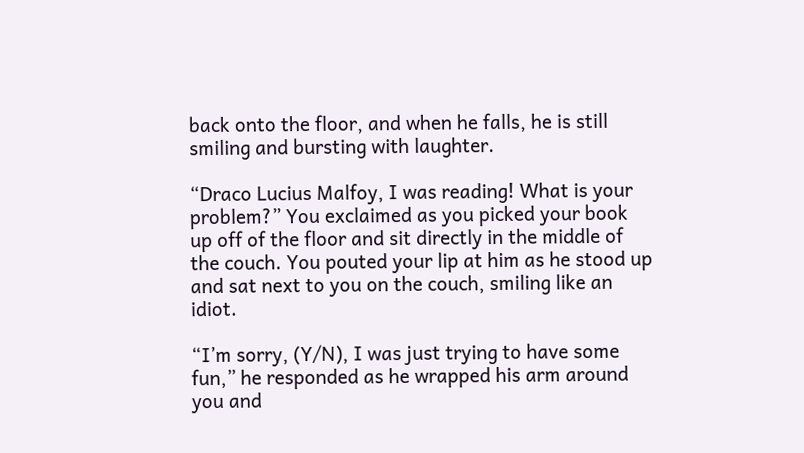back onto the floor, and when he falls, he is still smiling and bursting with laughter.

“Draco Lucius Malfoy, I was reading! What is your problem?” You exclaimed as you picked your book up off of the floor and sit directly in the middle of the couch. You pouted your lip at him as he stood up and sat next to you on the couch, smiling like an idiot.

“I’m sorry, (Y/N), I was just trying to have some fun,” he responded as he wrapped his arm around you and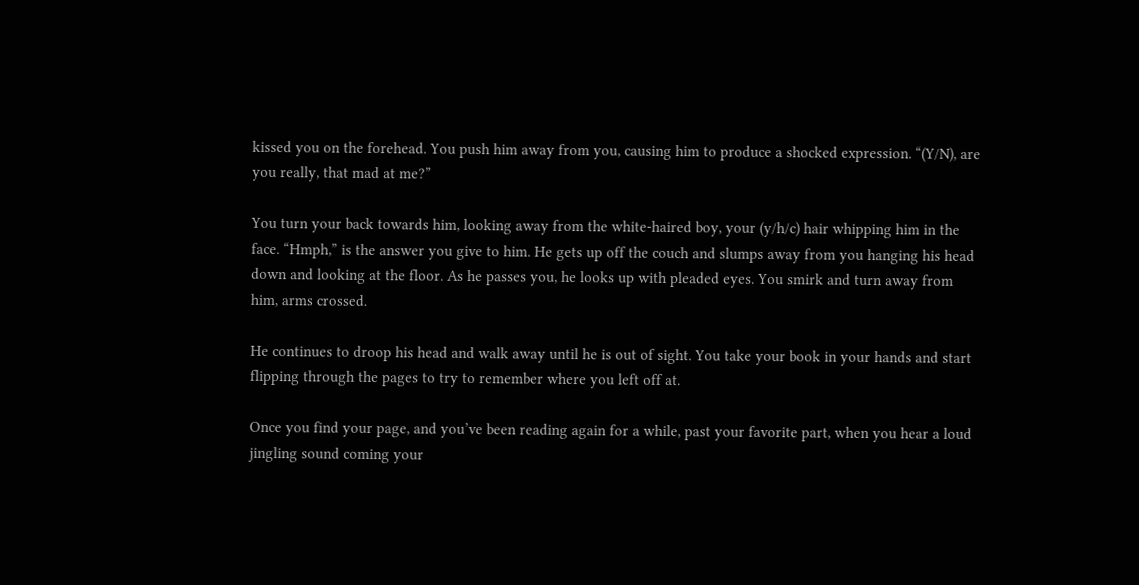kissed you on the forehead. You push him away from you, causing him to produce a shocked expression. “(Y/N), are you really, that mad at me?”

You turn your back towards him, looking away from the white-haired boy, your (y/h/c) hair whipping him in the face. “Hmph,” is the answer you give to him. He gets up off the couch and slumps away from you hanging his head down and looking at the floor. As he passes you, he looks up with pleaded eyes. You smirk and turn away from him, arms crossed.

He continues to droop his head and walk away until he is out of sight. You take your book in your hands and start flipping through the pages to try to remember where you left off at.

Once you find your page, and you’ve been reading again for a while, past your favorite part, when you hear a loud jingling sound coming your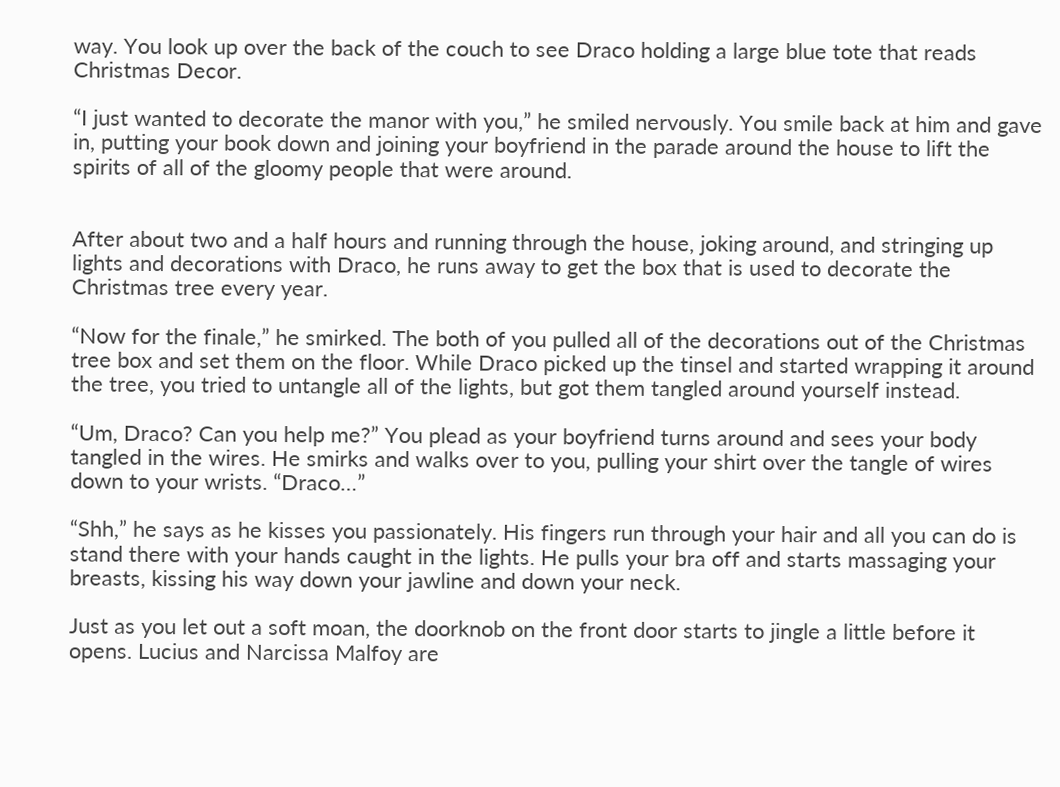way. You look up over the back of the couch to see Draco holding a large blue tote that reads Christmas Decor.

“I just wanted to decorate the manor with you,” he smiled nervously. You smile back at him and gave in, putting your book down and joining your boyfriend in the parade around the house to lift the spirits of all of the gloomy people that were around.


After about two and a half hours and running through the house, joking around, and stringing up lights and decorations with Draco, he runs away to get the box that is used to decorate the Christmas tree every year.

“Now for the finale,” he smirked. The both of you pulled all of the decorations out of the Christmas tree box and set them on the floor. While Draco picked up the tinsel and started wrapping it around the tree, you tried to untangle all of the lights, but got them tangled around yourself instead.

“Um, Draco? Can you help me?” You plead as your boyfriend turns around and sees your body tangled in the wires. He smirks and walks over to you, pulling your shirt over the tangle of wires down to your wrists. “Draco…”

“Shh,” he says as he kisses you passionately. His fingers run through your hair and all you can do is stand there with your hands caught in the lights. He pulls your bra off and starts massaging your breasts, kissing his way down your jawline and down your neck.

Just as you let out a soft moan, the doorknob on the front door starts to jingle a little before it opens. Lucius and Narcissa Malfoy are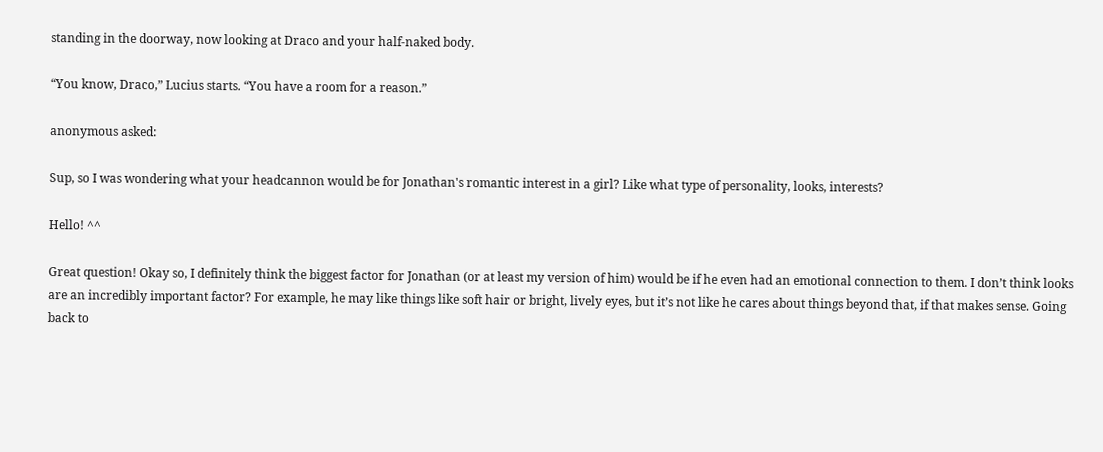standing in the doorway, now looking at Draco and your half-naked body.

“You know, Draco,” Lucius starts. “You have a room for a reason.”

anonymous asked:

Sup, so I was wondering what your headcannon would be for Jonathan's romantic interest in a girl? Like what type of personality, looks, interests?

Hello! ^^

Great question! Okay so, I definitely think the biggest factor for Jonathan (or at least my version of him) would be if he even had an emotional connection to them. I don’t think looks are an incredibly important factor? For example, he may like things like soft hair or bright, lively eyes, but it’s not like he cares about things beyond that, if that makes sense. Going back to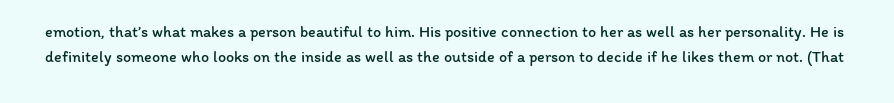emotion, that’s what makes a person beautiful to him. His positive connection to her as well as her personality. He is definitely someone who looks on the inside as well as the outside of a person to decide if he likes them or not. (That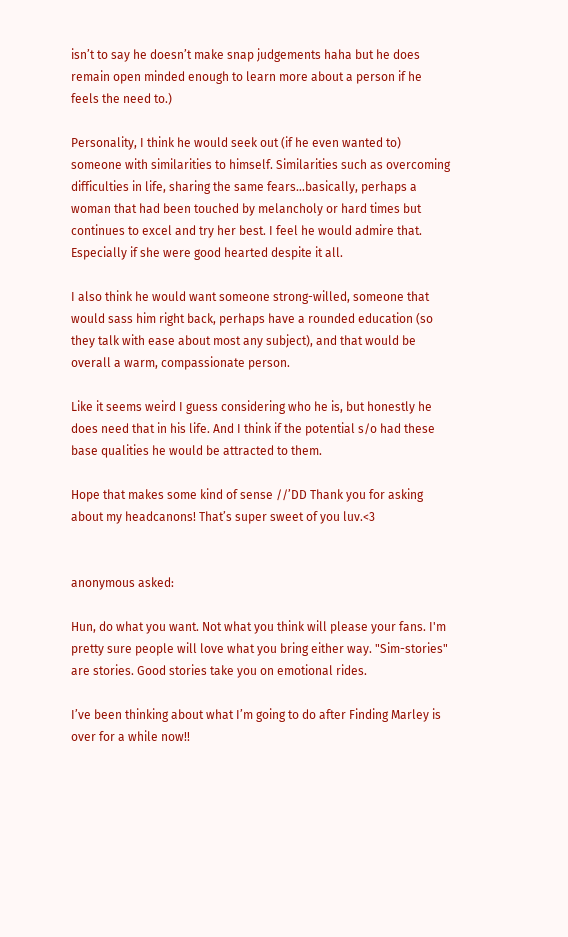isn’t to say he doesn’t make snap judgements haha but he does remain open minded enough to learn more about a person if he feels the need to.)

Personality, I think he would seek out (if he even wanted to) someone with similarities to himself. Similarities such as overcoming difficulties in life, sharing the same fears…basically, perhaps a woman that had been touched by melancholy or hard times but continues to excel and try her best. I feel he would admire that. Especially if she were good hearted despite it all.

I also think he would want someone strong-willed, someone that would sass him right back, perhaps have a rounded education (so they talk with ease about most any subject), and that would be overall a warm, compassionate person.

Like it seems weird I guess considering who he is, but honestly he does need that in his life. And I think if the potential s/o had these base qualities he would be attracted to them.

Hope that makes some kind of sense //’DD Thank you for asking about my headcanons! That’s super sweet of you luv.<3


anonymous asked:

Hun, do what you want. Not what you think will please your fans. I'm pretty sure people will love what you bring either way. "Sim-stories" are stories. Good stories take you on emotional rides.

I’ve been thinking about what I’m going to do after Finding Marley is over for a while now!!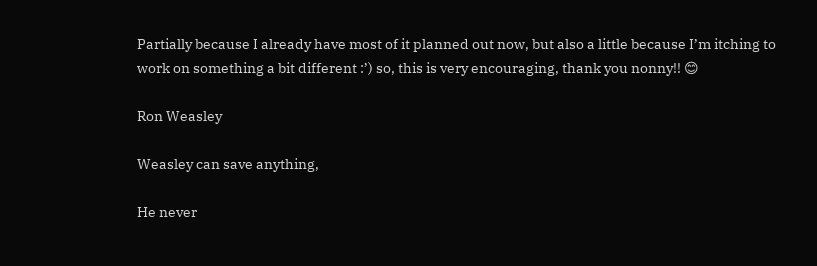Partially because I already have most of it planned out now, but also a little because I’m itching to work on something a bit different :’) so, this is very encouraging, thank you nonny!! 😊

Ron Weasley

Weasley can save anything,

He never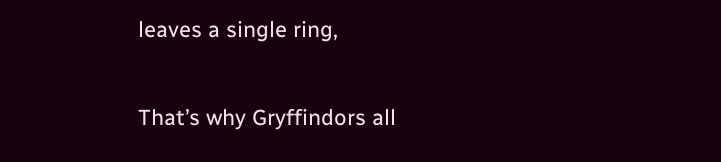leaves a single ring,

That’s why Gryffindors all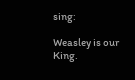sing:

Weasley is our King.